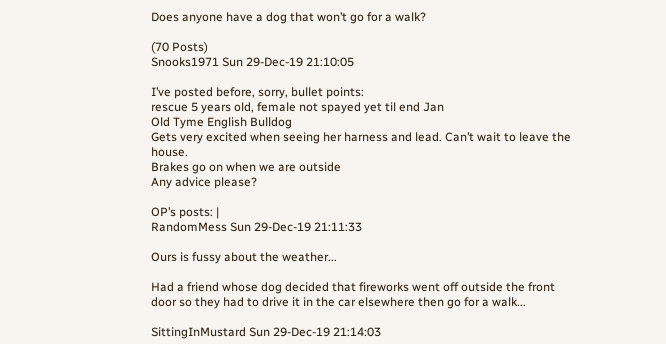Does anyone have a dog that won’t go for a walk?

(70 Posts)
Snooks1971 Sun 29-Dec-19 21:10:05

I’ve posted before, sorry, bullet points:
rescue 5 years old, female not spayed yet til end Jan
Old Tyme English Bulldog
Gets very excited when seeing her harness and lead. Can’t wait to leave the house.
Brakes go on when we are outside
Any advice please?

OP’s posts: |
RandomMess Sun 29-Dec-19 21:11:33

Ours is fussy about the weather...

Had a friend whose dog decided that fireworks went off outside the front door so they had to drive it in the car elsewhere then go for a walk...

SittingInMustard Sun 29-Dec-19 21:14:03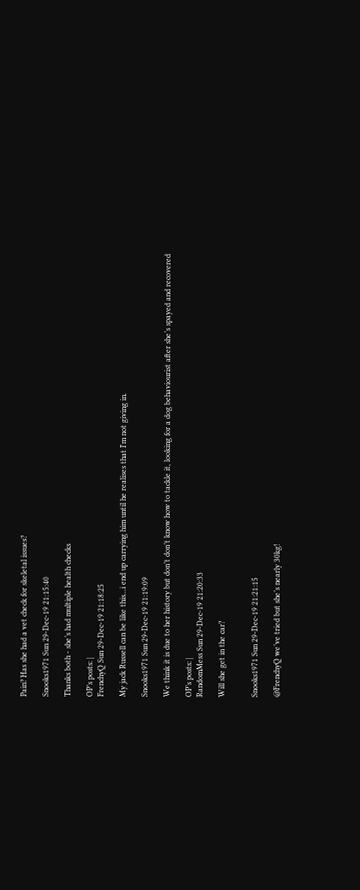Pain? Has she had a vet check for skeletal issues?

Snooks1971 Sun 29-Dec-19 21:15:40

Thanks both - she’s had multiple health checks

OP’s posts: |
FrenchyQ Sun 29-Dec-19 21:18:25

My jack Russell can be like this...i end up carrying him until he realises that I'm not giving in.

Snooks1971 Sun 29-Dec-19 21:19:09

We think it is due to her history but don’t don’t know how to tackle it, looking for a dog behaviourist after she’s spayed and recovered

OP’s posts: |
RandomMess Sun 29-Dec-19 21:20:33

Will she get in the car?


Snooks1971 Sun 29-Dec-19 21:21:15

@FrenchyQ we’ve tried but she’s nearly 30kg!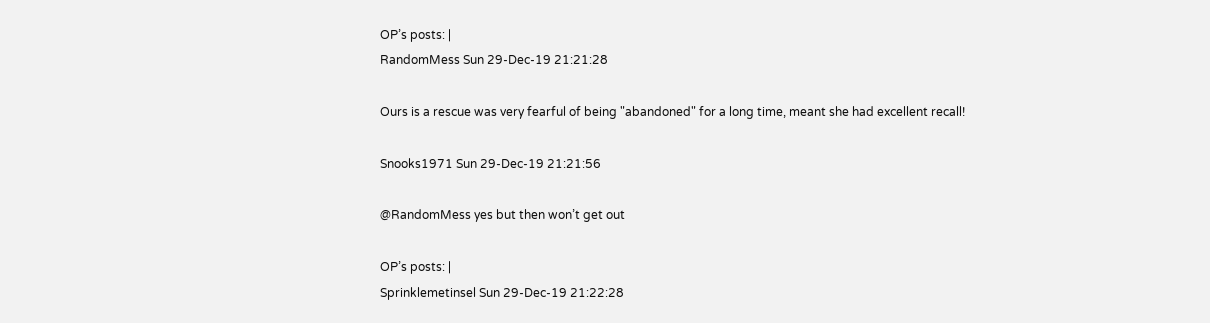OP’s posts: |
RandomMess Sun 29-Dec-19 21:21:28

Ours is a rescue was very fearful of being "abandoned" for a long time, meant she had excellent recall!

Snooks1971 Sun 29-Dec-19 21:21:56

@RandomMess yes but then won’t get out

OP’s posts: |
Sprinklemetinsel Sun 29-Dec-19 21:22:28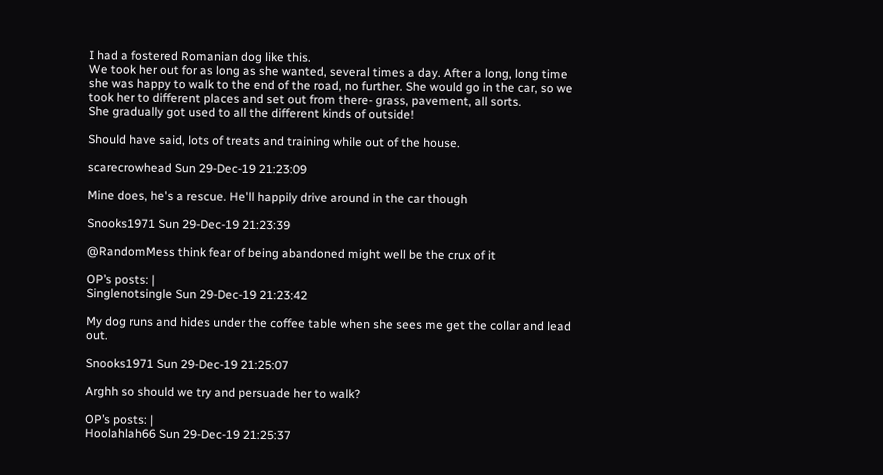I had a fostered Romanian dog like this.
We took her out for as long as she wanted, several times a day. After a long, long time she was happy to walk to the end of the road, no further. She would go in the car, so we took her to different places and set out from there- grass, pavement, all sorts.
She gradually got used to all the different kinds of outside!

Should have said, lots of treats and training while out of the house.

scarecrowhead Sun 29-Dec-19 21:23:09

Mine does, he's a rescue. He'll happily drive around in the car though

Snooks1971 Sun 29-Dec-19 21:23:39

@RandomMess think fear of being abandoned might well be the crux of it

OP’s posts: |
Singlenotsingle Sun 29-Dec-19 21:23:42

My dog runs and hides under the coffee table when she sees me get the collar and lead out.

Snooks1971 Sun 29-Dec-19 21:25:07

Arghh so should we try and persuade her to walk?

OP’s posts: |
Hoolahlah66 Sun 29-Dec-19 21:25:37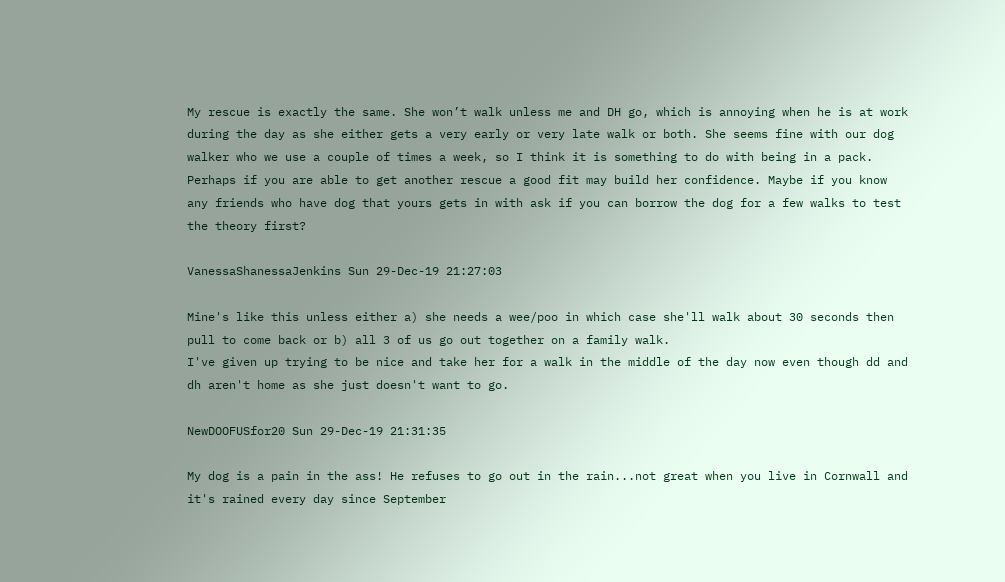My rescue is exactly the same. She won’t walk unless me and DH go, which is annoying when he is at work during the day as she either gets a very early or very late walk or both. She seems fine with our dog walker who we use a couple of times a week, so I think it is something to do with being in a pack. Perhaps if you are able to get another rescue a good fit may build her confidence. Maybe if you know any friends who have dog that yours gets in with ask if you can borrow the dog for a few walks to test the theory first?

VanessaShanessaJenkins Sun 29-Dec-19 21:27:03

Mine's like this unless either a) she needs a wee/poo in which case she'll walk about 30 seconds then pull to come back or b) all 3 of us go out together on a family walk.
I've given up trying to be nice and take her for a walk in the middle of the day now even though dd and dh aren't home as she just doesn't want to go.

NewDOOFUSfor20 Sun 29-Dec-19 21:31:35

My dog is a pain in the ass! He refuses to go out in the rain...not great when you live in Cornwall and it's rained every day since September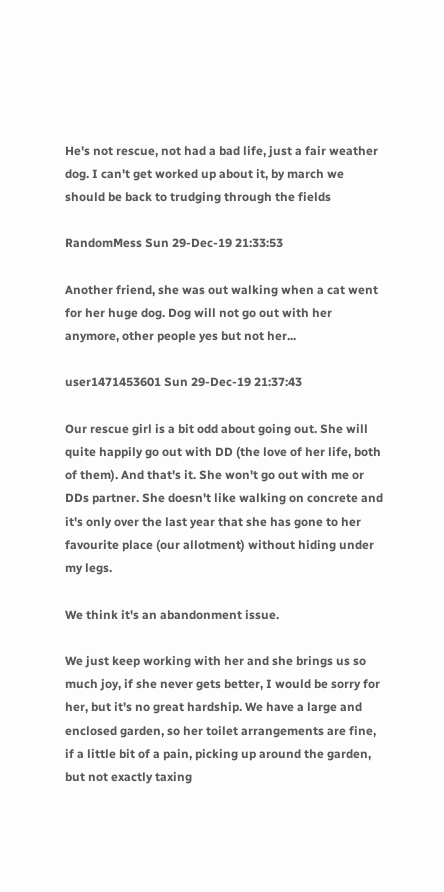He's not rescue, not had a bad life, just a fair weather dog. I can't get worked up about it, by march we should be back to trudging through the fields

RandomMess Sun 29-Dec-19 21:33:53

Another friend, she was out walking when a cat went for her huge dog. Dog will not go out with her anymore, other people yes but not her...

user1471453601 Sun 29-Dec-19 21:37:43

Our rescue girl is a bit odd about going out. She will quite happily go out with DD (the love of her life, both of them). And that's it. She won't go out with me or DDs partner. She doesn't like walking on concrete and it's only over the last year that she has gone to her favourite place (our allotment) without hiding under my legs.

We think it's an abandonment issue.

We just keep working with her and she brings us so much joy, if she never gets better, I would be sorry for her, but it's no great hardship. We have a large and enclosed garden, so her toilet arrangements are fine, if a little bit of a pain, picking up around the garden, but not exactly taxing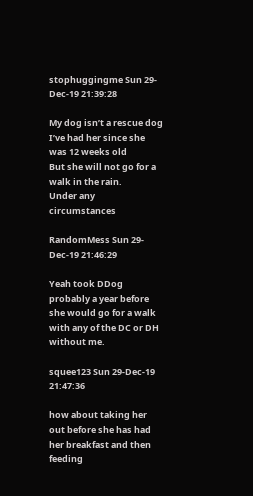stophuggingme Sun 29-Dec-19 21:39:28

My dog isn’t a rescue dog I’ve had her since she was 12 weeks old
But she will not go for a walk in the rain.
Under any circumstances

RandomMess Sun 29-Dec-19 21:46:29

Yeah took DDog probably a year before she would go for a walk with any of the DC or DH without me.

squee123 Sun 29-Dec-19 21:47:36

how about taking her out before she has had her breakfast and then feeding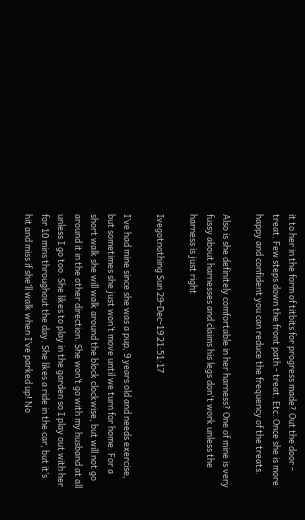it to her in the form of titbits for progress made? Out the door - treat. Few steps down the front path - treat. Etc. Once she is more happy and confident you can reduce the frequency of the treats.

Also is she definitely comfortable in her harness? One of mine is very fussy about harnesses and claims his legs don't work unless the harness is just right

Ivegotnothing Sun 29-Dec-19 21:51:17

I’ve had mine since she was a pup, 9 years old and needs exercise, but sometimes she just won’t move until we turn for home. For a short walk she will walk around the block clockwise, but will not go around it in the other direction. She won’t go with my husband at all unless I go too. She likes to play in the garden so I play out with her for 10 mins throughout the day. She likes a ride in the car, but it’s hit and miss if she’ll walk when I’ve parked up! No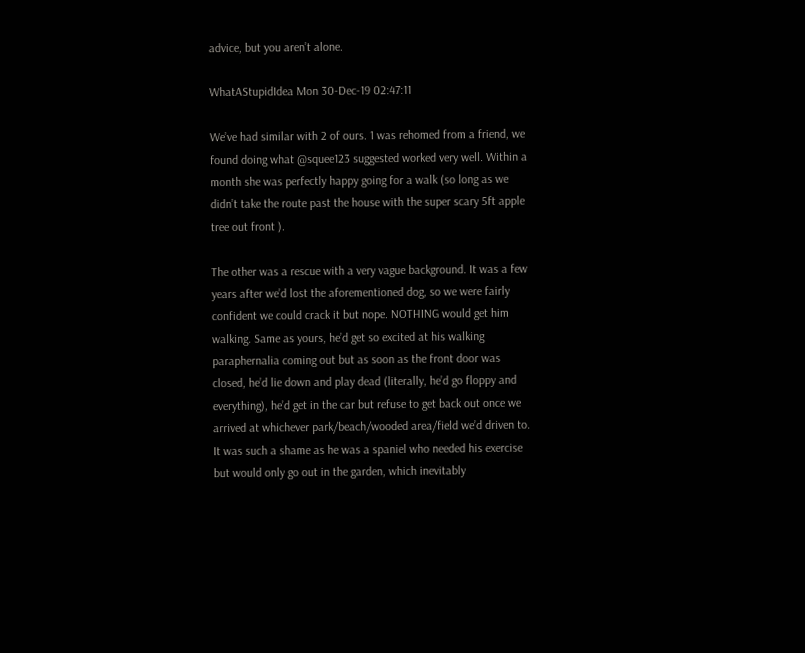advice, but you aren’t alone.

WhatAStupidIdea Mon 30-Dec-19 02:47:11

We’ve had similar with 2 of ours. 1 was rehomed from a friend, we found doing what @squee123 suggested worked very well. Within a month she was perfectly happy going for a walk (so long as we didn’t take the route past the house with the super scary 5ft apple tree out front ).

The other was a rescue with a very vague background. It was a few years after we’d lost the aforementioned dog, so we were fairly confident we could crack it but nope. NOTHING would get him walking. Same as yours, he’d get so excited at his walking paraphernalia coming out but as soon as the front door was closed, he’d lie down and play dead (literally, he’d go floppy and everything), he’d get in the car but refuse to get back out once we arrived at whichever park/beach/wooded area/field we’d driven to. It was such a shame as he was a spaniel who needed his exercise but would only go out in the garden, which inevitably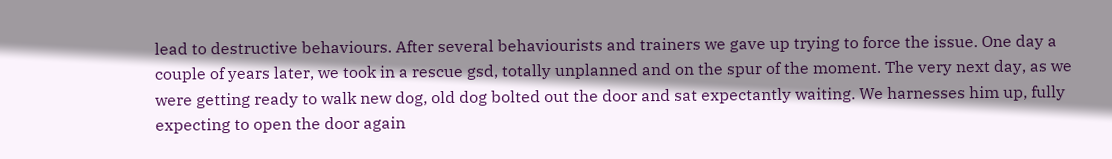lead to destructive behaviours. After several behaviourists and trainers we gave up trying to force the issue. One day a couple of years later, we took in a rescue gsd, totally unplanned and on the spur of the moment. The very next day, as we were getting ready to walk new dog, old dog bolted out the door and sat expectantly waiting. We harnesses him up, fully expecting to open the door again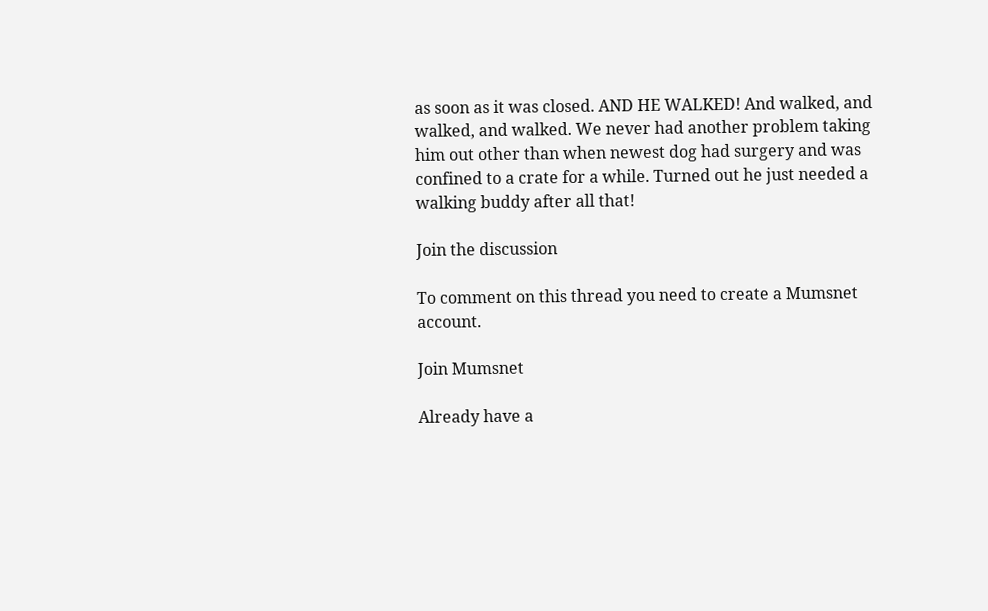as soon as it was closed. AND HE WALKED! And walked, and walked, and walked. We never had another problem taking him out other than when newest dog had surgery and was confined to a crate for a while. Turned out he just needed a walking buddy after all that!

Join the discussion

To comment on this thread you need to create a Mumsnet account.

Join Mumsnet

Already have a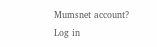Mumsnet account? Log in